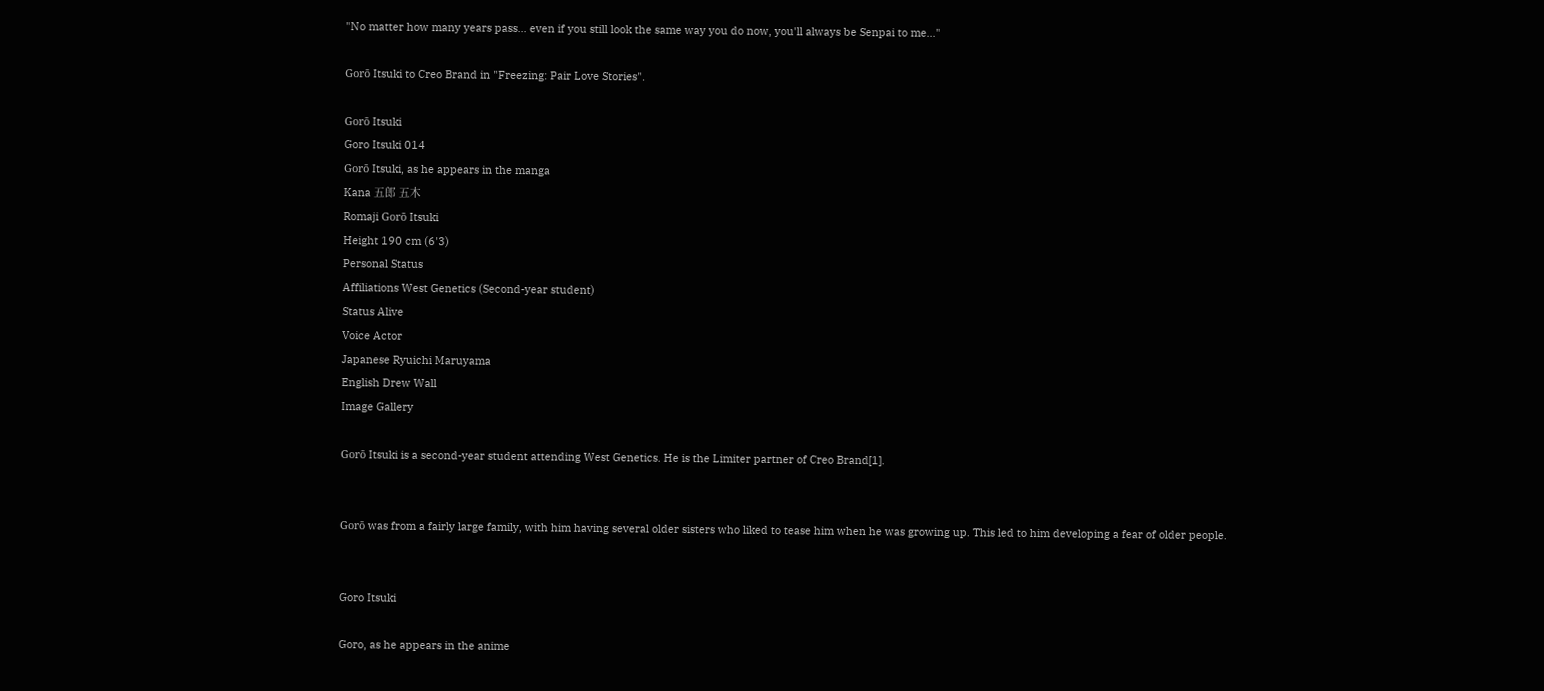"No matter how many years pass... even if you still look the same way you do now, you'll always be Senpai to me..."

Gorō Itsuki to Creo Brand in "Freezing: Pair Love Stories".

Gorō Itsuki
Goro Itsuki 014
Gorō Itsuki, as he appears in the manga
Kana 五郎 五木
Romaji Gorō Itsuki
Height 190 cm (6'3)
Personal Status
Affiliations West Genetics (Second-year student)
Status Alive
Voice Actor
Japanese Ryuichi Maruyama
English Drew Wall
Image Gallery

Gorō Itsuki is a second-year student attending West Genetics. He is the Limiter partner of Creo Brand[1].


Gorō was from a fairly large family, with him having several older sisters who liked to tease him when he was growing up. This led to him developing a fear of older people.


Goro Itsuki

Goro, as he appears in the anime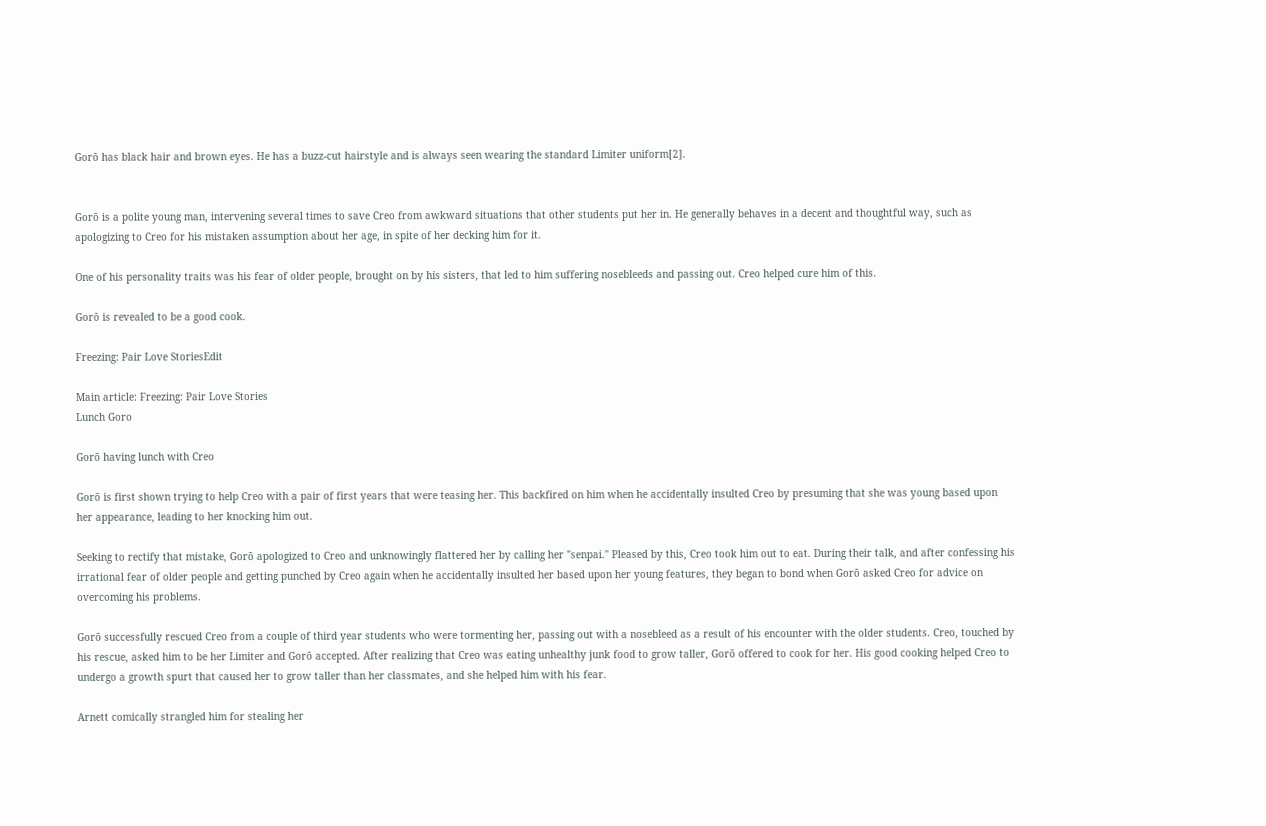Gorō has black hair and brown eyes. He has a buzz-cut hairstyle and is always seen wearing the standard Limiter uniform[2].


Gorō is a polite young man, intervening several times to save Creo from awkward situations that other students put her in. He generally behaves in a decent and thoughtful way, such as apologizing to Creo for his mistaken assumption about her age, in spite of her decking him for it.

One of his personality traits was his fear of older people, brought on by his sisters, that led to him suffering nosebleeds and passing out. Creo helped cure him of this.

Gorō is revealed to be a good cook.

Freezing: Pair Love StoriesEdit

Main article: Freezing: Pair Love Stories
Lunch Goro

Gorō having lunch with Creo

Gorō is first shown trying to help Creo with a pair of first years that were teasing her. This backfired on him when he accidentally insulted Creo by presuming that she was young based upon her appearance, leading to her knocking him out.

Seeking to rectify that mistake, Gorō apologized to Creo and unknowingly flattered her by calling her "senpai." Pleased by this, Creo took him out to eat. During their talk, and after confessing his irrational fear of older people and getting punched by Creo again when he accidentally insulted her based upon her young features, they began to bond when Gorō asked Creo for advice on overcoming his problems.

Gorō successfully rescued Creo from a couple of third year students who were tormenting her, passing out with a nosebleed as a result of his encounter with the older students. Creo, touched by his rescue, asked him to be her Limiter and Gorō accepted. After realizing that Creo was eating unhealthy junk food to grow taller, Gorō offered to cook for her. His good cooking helped Creo to undergo a growth spurt that caused her to grow taller than her classmates, and she helped him with his fear.

Arnett comically strangled him for stealing her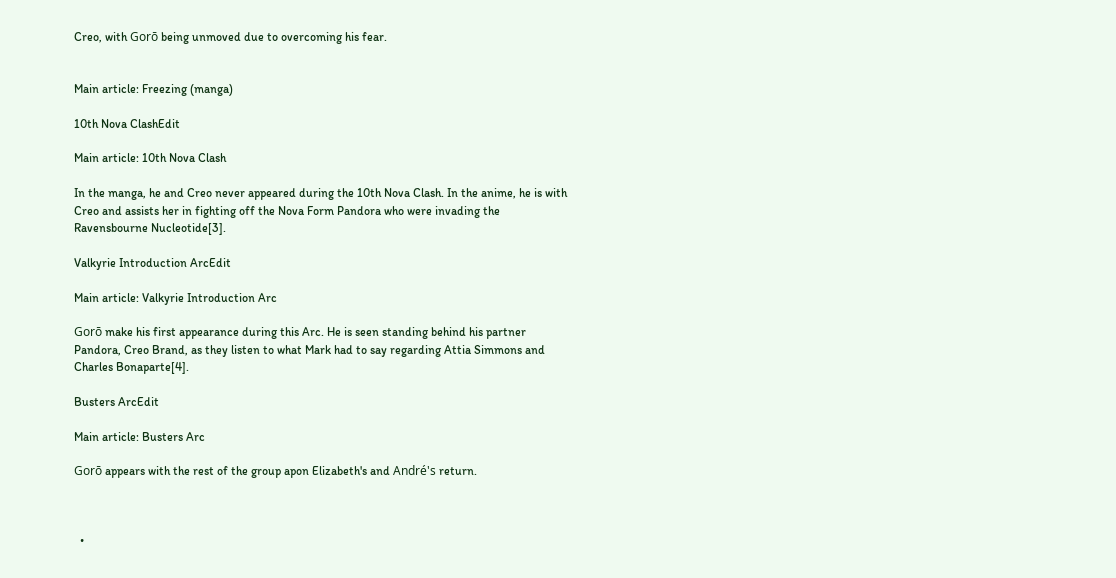Creo, with Gorō being unmoved due to overcoming his fear.


Main article: Freezing (manga)

10th Nova ClashEdit

Main article: 10th Nova Clash

In the manga, he and Creo never appeared during the 10th Nova Clash. In the anime, he is with Creo and assists her in fighting off the Nova Form Pandora who were invading the Ravensbourne Nucleotide[3].

Valkyrie Introduction ArcEdit

Main article: Valkyrie Introduction Arc

Gorō make his first appearance during this Arc. He is seen standing behind his partner Pandora, Creo Brand, as they listen to what Mark had to say regarding Attia Simmons and Charles Bonaparte[4].

Busters ArcEdit

Main article: Busters Arc

Gorō appears with the rest of the group apon Elizabeth's and André's return.



  •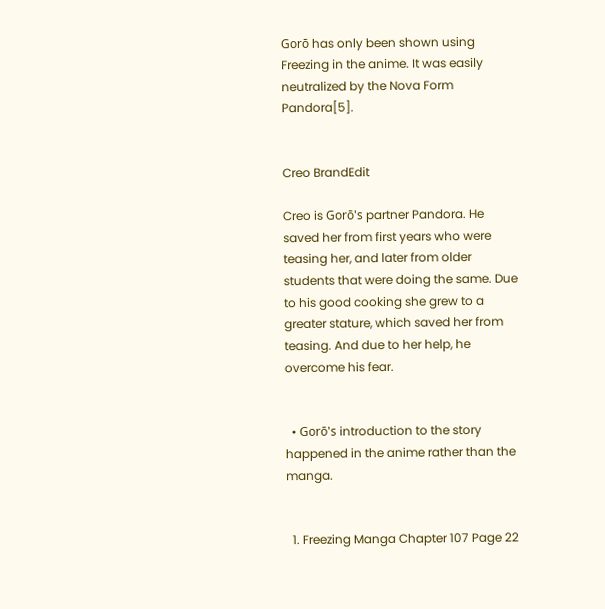Gorō has only been shown using Freezing in the anime. It was easily neutralized by the Nova Form Pandora[5].


Creo BrandEdit

Creo is Gorō's partner Pandora. He saved her from first years who were teasing her, and later from older students that were doing the same. Due to his good cooking she grew to a greater stature, which saved her from teasing. And due to her help, he overcome his fear.


  • Gorō's introduction to the story happened in the anime rather than the manga.


  1. Freezing Manga Chapter 107 Page 22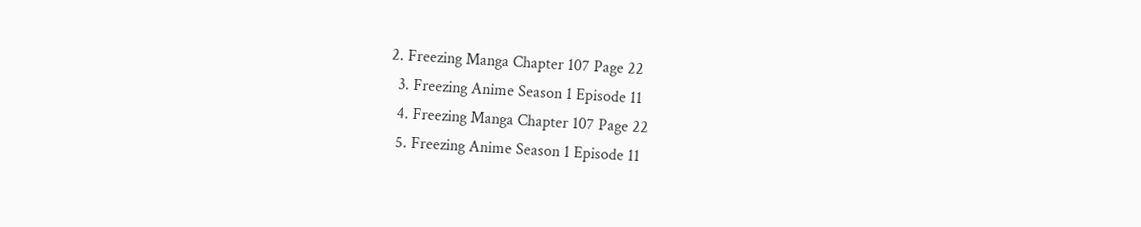2. Freezing Manga Chapter 107 Page 22
  3. Freezing Anime Season 1 Episode 11
  4. Freezing Manga Chapter 107 Page 22
  5. Freezing Anime Season 1 Episode 11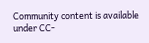Community content is available under CC-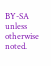BY-SA unless otherwise noted.